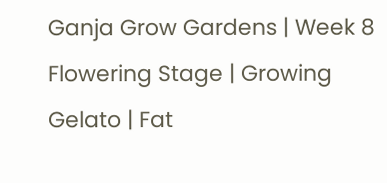Ganja Grow Gardens | Week 8 Flowering Stage | Growing Gelato | Fat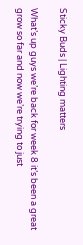Sticky Buds | Lighting matters

What’s up guys we’re back for week 8 it’s been a great grow so far and now we’re trying to just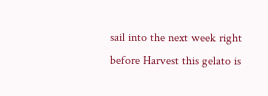sail into the next week right before Harvest this gelato is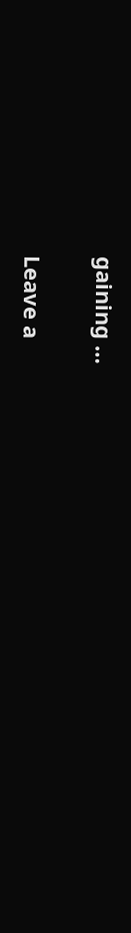gaining …


Leave a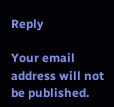Reply

Your email address will not be published.